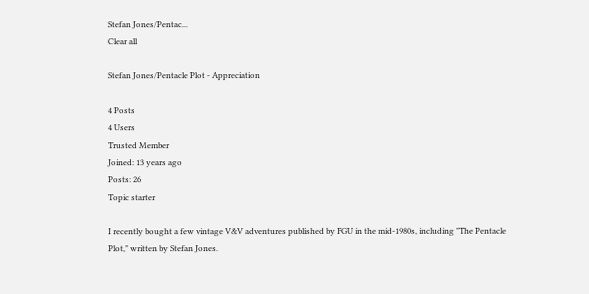Stefan Jones/Pentac...
Clear all

Stefan Jones/Pentacle Plot - Appreciation

4 Posts
4 Users
Trusted Member
Joined: 13 years ago
Posts: 26
Topic starter

I recently bought a few vintage V&V adventures published by FGU in the mid-1980s, including "The Pentacle Plot," written by Stefan Jones.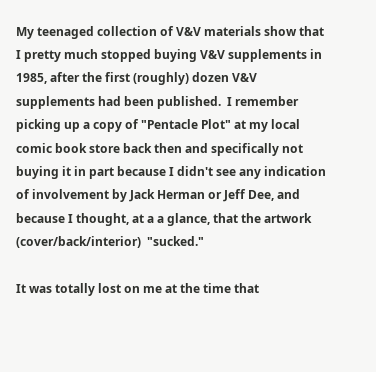My teenaged collection of V&V materials show that I pretty much stopped buying V&V supplements in 1985, after the first (roughly) dozen V&V supplements had been published.  I remember picking up a copy of "Pentacle Plot" at my local comic book store back then and specifically not buying it in part because I didn't see any indication of involvement by Jack Herman or Jeff Dee, and because I thought, at a a glance, that the artwork (cover/back/interior)  "sucked."

It was totally lost on me at the time that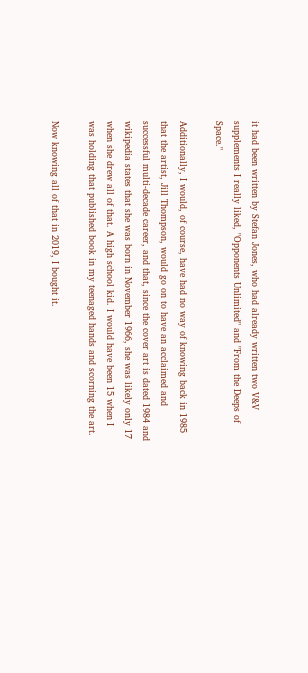it had been written by Stefan Jones, who had already written two V&V supplements I really liked, "Opponents Unlimited" and "From the Deeps of Space."

Additionally, I would, of course, have had no way of knowing back in 1985 that the artist, Jill Thompson, would go on to have an acclaimed and successful multi-decade career, and that, since the cover art is dated 1984 and wikipedia states that she was born in November 1966, she was likely only 17 when she drew all of that. A high school kid. I would have been 15 when I was holding that published book in my teenaged hands and scorning the art.

Now knowing all of that in 2019, I bought it.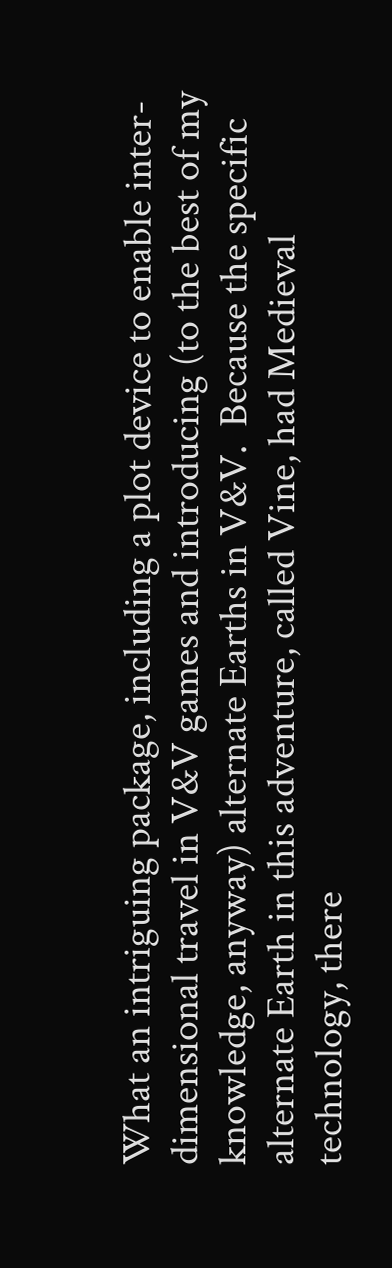What an intriguing package, including a plot device to enable inter-dimensional travel in V&V games and introducing (to the best of my knowledge, anyway) alternate Earths in V&V.  Because the specific alternate Earth in this adventure, called Vine, had Medieval technology, there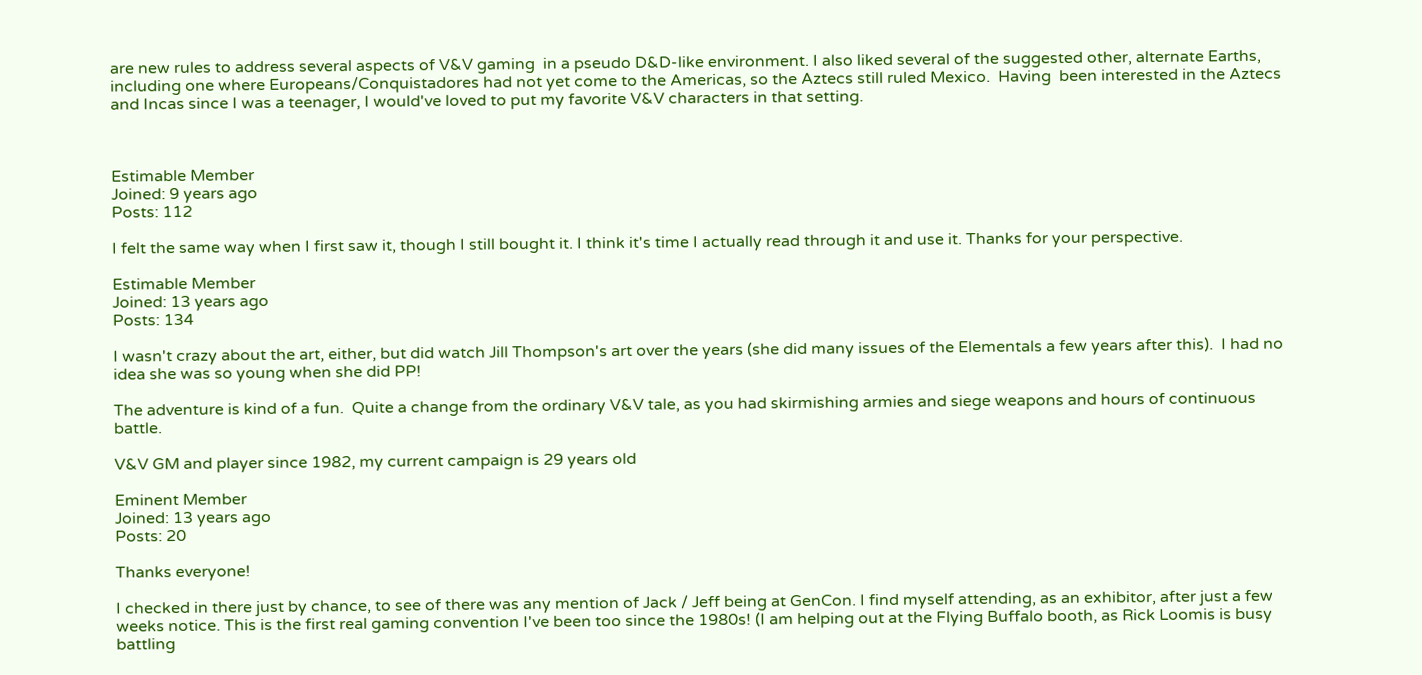are new rules to address several aspects of V&V gaming  in a pseudo D&D-like environment. I also liked several of the suggested other, alternate Earths, including one where Europeans/Conquistadores had not yet come to the Americas, so the Aztecs still ruled Mexico.  Having  been interested in the Aztecs and Incas since I was a teenager, I would've loved to put my favorite V&V characters in that setting.



Estimable Member
Joined: 9 years ago
Posts: 112

I felt the same way when I first saw it, though I still bought it. I think it's time I actually read through it and use it. Thanks for your perspective.

Estimable Member
Joined: 13 years ago
Posts: 134

I wasn't crazy about the art, either, but did watch Jill Thompson's art over the years (she did many issues of the Elementals a few years after this).  I had no idea she was so young when she did PP!

The adventure is kind of a fun.  Quite a change from the ordinary V&V tale, as you had skirmishing armies and siege weapons and hours of continuous battle.

V&V GM and player since 1982, my current campaign is 29 years old

Eminent Member
Joined: 13 years ago
Posts: 20

Thanks everyone!

I checked in there just by chance, to see of there was any mention of Jack / Jeff being at GenCon. I find myself attending, as an exhibitor, after just a few weeks notice. This is the first real gaming convention I've been too since the 1980s! (I am helping out at the Flying Buffalo booth, as Rick Loomis is busy battling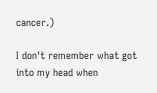cancer.)

I don't remember what got into my head when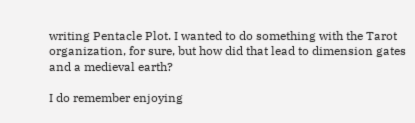writing Pentacle Plot. I wanted to do something with the Tarot organization, for sure, but how did that lead to dimension gates and a medieval earth?

I do remember enjoying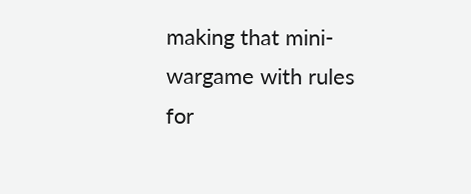making that mini-wargame with rules for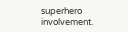superhero involvement.